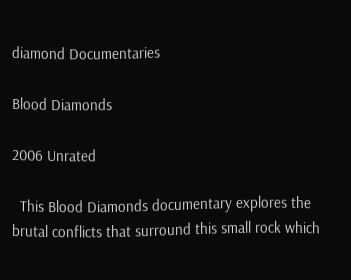diamond Documentaries

Blood Diamonds

2006 Unrated

  This Blood Diamonds documentary explores the brutal conflicts that surround this small rock which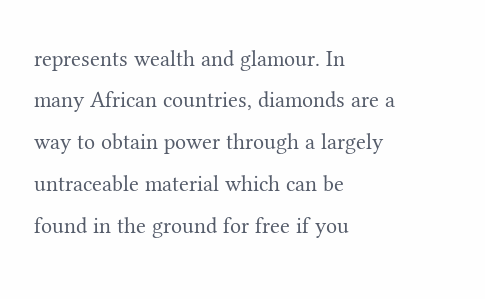represents wealth and glamour. In many African countries, diamonds are a way to obtain power through a largely untraceable material which can be found in the ground for free if you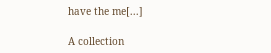have the me[...]

A collection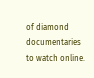of diamond documentaries to watch online.